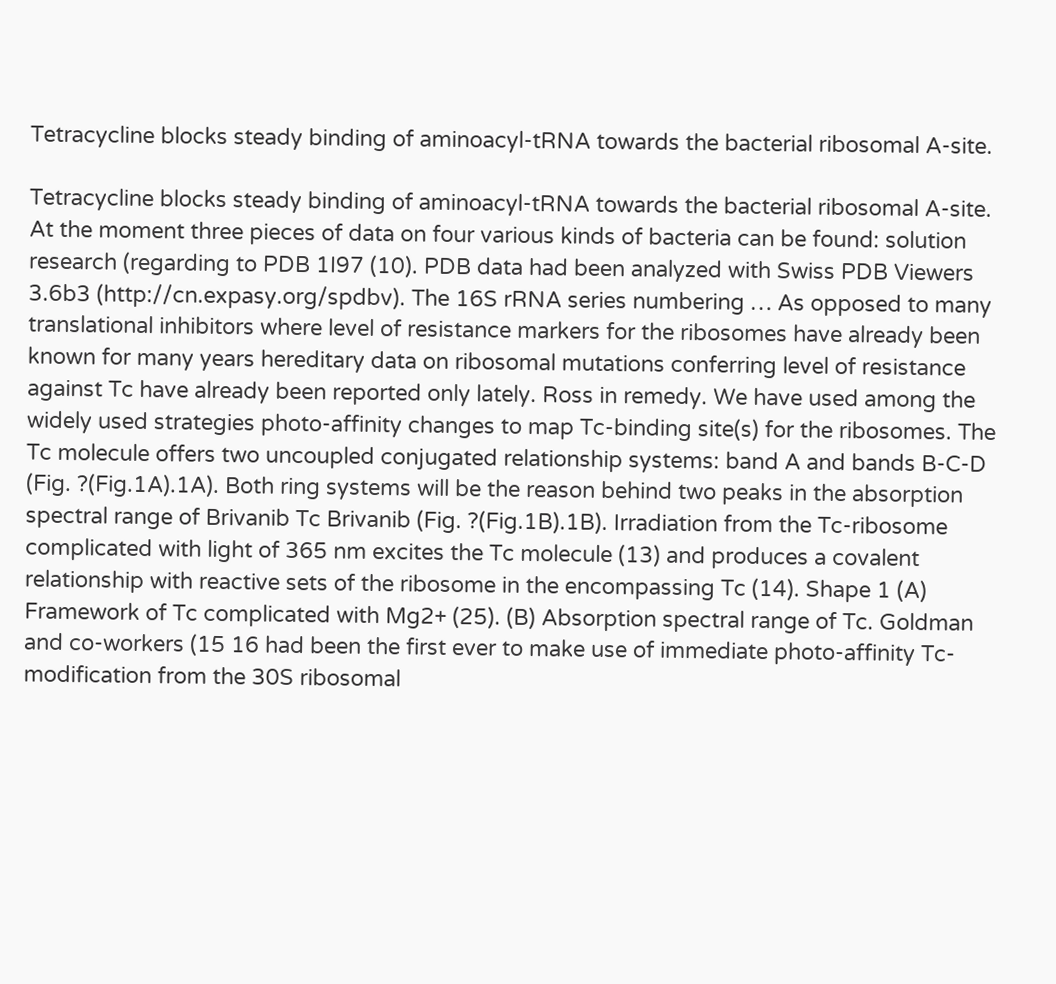Tetracycline blocks steady binding of aminoacyl-tRNA towards the bacterial ribosomal A-site.

Tetracycline blocks steady binding of aminoacyl-tRNA towards the bacterial ribosomal A-site. At the moment three pieces of data on four various kinds of bacteria can be found: solution research (regarding to PDB 1I97 (10). PDB data had been analyzed with Swiss PDB Viewers 3.6b3 (http://cn.expasy.org/spdbv). The 16S rRNA series numbering … As opposed to many translational inhibitors where level of resistance markers for the ribosomes have already been known for many years hereditary data on ribosomal mutations conferring level of resistance against Tc have already been reported only lately. Ross in remedy. We have used among the widely used strategies photo-affinity changes to map Tc-binding site(s) for the ribosomes. The Tc molecule offers two uncoupled conjugated relationship systems: band A and bands B-C-D (Fig. ?(Fig.1A).1A). Both ring systems will be the reason behind two peaks in the absorption spectral range of Brivanib Tc Brivanib (Fig. ?(Fig.1B).1B). Irradiation from the Tc-ribosome complicated with light of 365 nm excites the Tc molecule (13) and produces a covalent relationship with reactive sets of the ribosome in the encompassing Tc (14). Shape 1 (A) Framework of Tc complicated with Mg2+ (25). (B) Absorption spectral range of Tc. Goldman and co-workers (15 16 had been the first ever to make use of immediate photo-affinity Tc-modification from the 30S ribosomal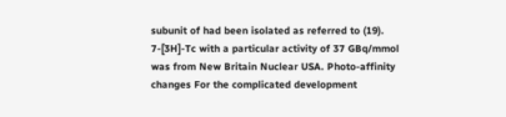subunit of had been isolated as referred to (19). 7-[3H]-Tc with a particular activity of 37 GBq/mmol was from New Britain Nuclear USA. Photo-affinity changes For the complicated development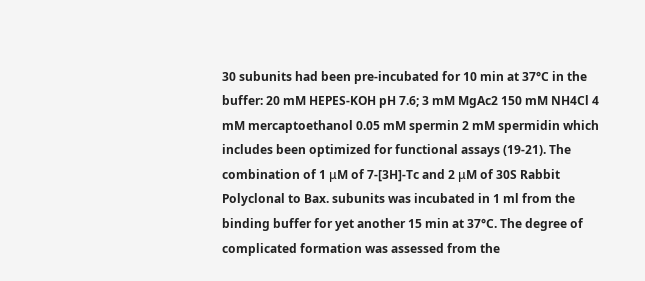30 subunits had been pre-incubated for 10 min at 37°C in the buffer: 20 mM HEPES-KOH pH 7.6; 3 mM MgAc2 150 mM NH4Cl 4 mM mercaptoethanol 0.05 mM spermin 2 mM spermidin which includes been optimized for functional assays (19-21). The combination of 1 μM of 7-[3H]-Tc and 2 μM of 30S Rabbit Polyclonal to Bax. subunits was incubated in 1 ml from the binding buffer for yet another 15 min at 37°C. The degree of complicated formation was assessed from the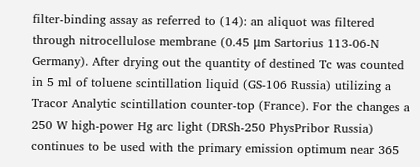filter-binding assay as referred to (14): an aliquot was filtered through nitrocellulose membrane (0.45 μm Sartorius 113-06-N Germany). After drying out the quantity of destined Tc was counted in 5 ml of toluene scintillation liquid (GS-106 Russia) utilizing a Tracor Analytic scintillation counter-top (France). For the changes a 250 W high-power Hg arc light (DRSh-250 PhysPribor Russia) continues to be used with the primary emission optimum near 365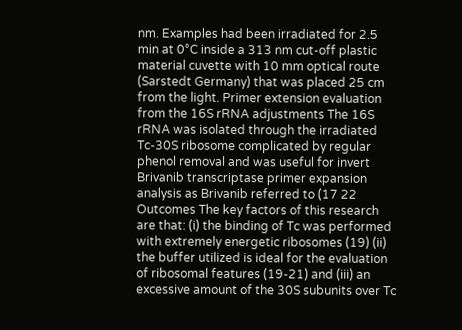nm. Examples had been irradiated for 2.5 min at 0°C inside a 313 nm cut-off plastic material cuvette with 10 mm optical route (Sarstedt Germany) that was placed 25 cm from the light. Primer extension evaluation from the 16S rRNA adjustments The 16S rRNA was isolated through the irradiated Tc-30S ribosome complicated by regular phenol removal and was useful for invert Brivanib transcriptase primer expansion analysis as Brivanib referred to (17 22 Outcomes The key factors of this research are that: (i) the binding of Tc was performed with extremely energetic ribosomes (19) (ii) the buffer utilized is ideal for the evaluation of ribosomal features (19-21) and (iii) an excessive amount of the 30S subunits over Tc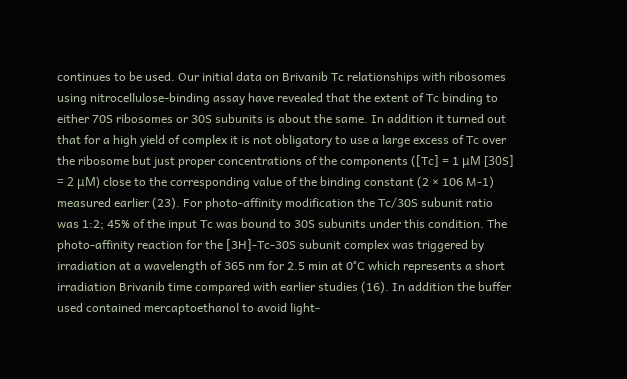continues to be used. Our initial data on Brivanib Tc relationships with ribosomes using nitrocellulose-binding assay have revealed that the extent of Tc binding to either 70S ribosomes or 30S subunits is about the same. In addition it turned out that for a high yield of complex it is not obligatory to use a large excess of Tc over the ribosome but just proper concentrations of the components ([Tc] = 1 μM [30S] = 2 μM) close to the corresponding value of the binding constant (2 × 106 M-1) measured earlier (23). For photo-affinity modification the Tc/30S subunit ratio was 1:2; 45% of the input Tc was bound to 30S subunits under this condition. The photo-affinity reaction for the [3H]-Tc-30S subunit complex was triggered by irradiation at a wavelength of 365 nm for 2.5 min at 0°C which represents a short irradiation Brivanib time compared with earlier studies (16). In addition the buffer used contained mercaptoethanol to avoid light-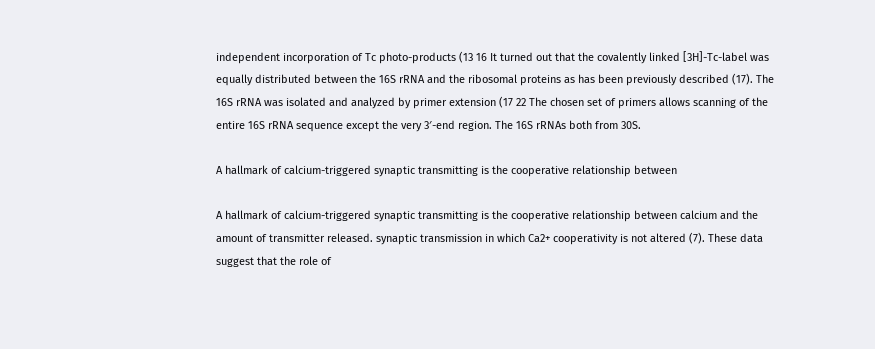independent incorporation of Tc photo-products (13 16 It turned out that the covalently linked [3H]-Tc-label was equally distributed between the 16S rRNA and the ribosomal proteins as has been previously described (17). The 16S rRNA was isolated and analyzed by primer extension (17 22 The chosen set of primers allows scanning of the entire 16S rRNA sequence except the very 3′-end region. The 16S rRNAs both from 30S.

A hallmark of calcium-triggered synaptic transmitting is the cooperative relationship between

A hallmark of calcium-triggered synaptic transmitting is the cooperative relationship between calcium and the amount of transmitter released. synaptic transmission in which Ca2+ cooperativity is not altered (7). These data suggest that the role of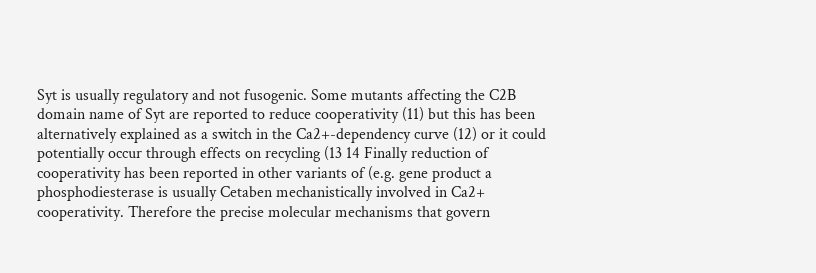Syt is usually regulatory and not fusogenic. Some mutants affecting the C2B domain name of Syt are reported to reduce cooperativity (11) but this has been alternatively explained as a switch in the Ca2+-dependency curve (12) or it could potentially occur through effects on recycling (13 14 Finally reduction of cooperativity has been reported in other variants of (e.g. gene product a phosphodiesterase is usually Cetaben mechanistically involved in Ca2+ cooperativity. Therefore the precise molecular mechanisms that govern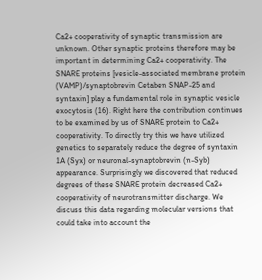Ca2+ cooperativity of synaptic transmission are unknown. Other synaptic proteins therefore may be important in determining Ca2+ cooperativity. The SNARE proteins [vesicle-associated membrane protein (VAMP)/synaptobrevin Cetaben SNAP-25 and syntaxin] play a fundamental role in synaptic vesicle exocytosis (16). Right here the contribution continues to be examined by us of SNARE protein to Ca2+ cooperativity. To directly try this we have utilized genetics to separately reduce the degree of syntaxin 1A (Syx) or neuronal-synaptobrevin (n-Syb) appearance. Surprisingly we discovered that reduced degrees of these SNARE protein decreased Ca2+ cooperativity of neurotransmitter discharge. We discuss this data regarding molecular versions that could take into account the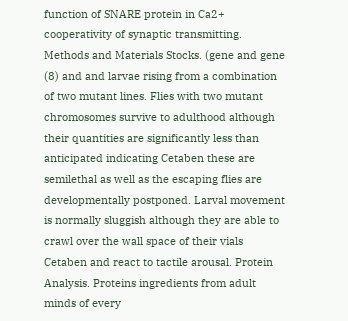function of SNARE protein in Ca2+ cooperativity of synaptic transmitting. Methods and Materials Stocks. (gene and gene (8) and and larvae rising from a combination of two mutant lines. Flies with two mutant chromosomes survive to adulthood although their quantities are significantly less than anticipated indicating Cetaben these are semilethal as well as the escaping flies are developmentally postponed. Larval movement is normally sluggish although they are able to crawl over the wall space of their vials Cetaben and react to tactile arousal. Protein Analysis. Proteins ingredients from adult minds of every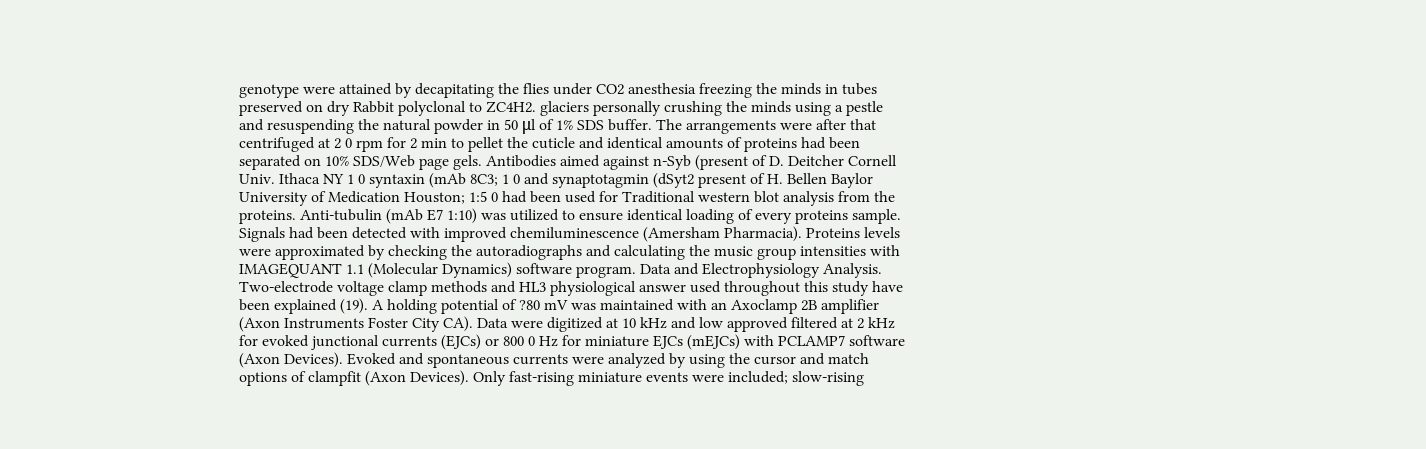genotype were attained by decapitating the flies under CO2 anesthesia freezing the minds in tubes preserved on dry Rabbit polyclonal to ZC4H2. glaciers personally crushing the minds using a pestle and resuspending the natural powder in 50 μl of 1% SDS buffer. The arrangements were after that centrifuged at 2 0 rpm for 2 min to pellet the cuticle and identical amounts of proteins had been separated on 10% SDS/Web page gels. Antibodies aimed against n-Syb (present of D. Deitcher Cornell Univ. Ithaca NY 1 0 syntaxin (mAb 8C3; 1 0 and synaptotagmin (dSyt2 present of H. Bellen Baylor University of Medication Houston; 1:5 0 had been used for Traditional western blot analysis from the proteins. Anti-tubulin (mAb E7 1:10) was utilized to ensure identical loading of every proteins sample. Signals had been detected with improved chemiluminescence (Amersham Pharmacia). Proteins levels were approximated by checking the autoradiographs and calculating the music group intensities with IMAGEQUANT 1.1 (Molecular Dynamics) software program. Data and Electrophysiology Analysis. Two-electrode voltage clamp methods and HL3 physiological answer used throughout this study have been explained (19). A holding potential of ?80 mV was maintained with an Axoclamp 2B amplifier (Axon Instruments Foster City CA). Data were digitized at 10 kHz and low approved filtered at 2 kHz for evoked junctional currents (EJCs) or 800 0 Hz for miniature EJCs (mEJCs) with PCLAMP7 software (Axon Devices). Evoked and spontaneous currents were analyzed by using the cursor and match options of clampfit (Axon Devices). Only fast-rising miniature events were included; slow-rising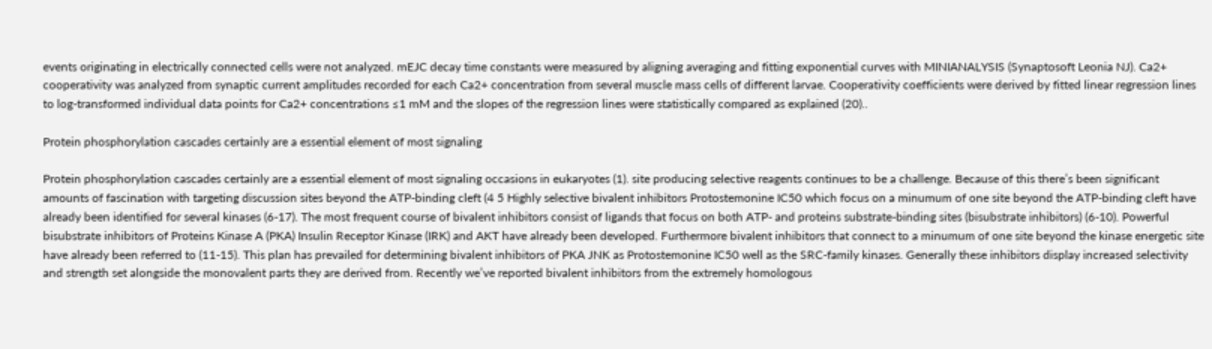events originating in electrically connected cells were not analyzed. mEJC decay time constants were measured by aligning averaging and fitting exponential curves with MINIANALYSIS (Synaptosoft Leonia NJ). Ca2+ cooperativity was analyzed from synaptic current amplitudes recorded for each Ca2+ concentration from several muscle mass cells of different larvae. Cooperativity coefficients were derived by fitted linear regression lines to log-transformed individual data points for Ca2+ concentrations ≤1 mM and the slopes of the regression lines were statistically compared as explained (20)..

Protein phosphorylation cascades certainly are a essential element of most signaling

Protein phosphorylation cascades certainly are a essential element of most signaling occasions in eukaryotes (1). site producing selective reagents continues to be a challenge. Because of this there’s been significant amounts of fascination with targeting discussion sites beyond the ATP-binding cleft (4 5 Highly selective bivalent inhibitors Protostemonine IC50 which focus on a minumum of one site beyond the ATP-binding cleft have already been identified for several kinases (6-17). The most frequent course of bivalent inhibitors consist of ligands that focus on both ATP- and proteins substrate-binding sites (bisubstrate inhibitors) (6-10). Powerful bisubstrate inhibitors of Proteins Kinase A (PKA) Insulin Receptor Kinase (IRK) and AKT have already been developed. Furthermore bivalent inhibitors that connect to a minumum of one site beyond the kinase energetic site have already been referred to (11-15). This plan has prevailed for determining bivalent inhibitors of PKA JNK as Protostemonine IC50 well as the SRC-family kinases. Generally these inhibitors display increased selectivity and strength set alongside the monovalent parts they are derived from. Recently we’ve reported bivalent inhibitors from the extremely homologous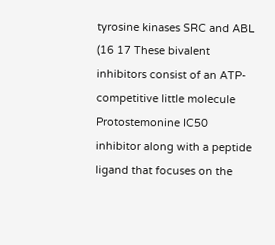tyrosine kinases SRC and ABL (16 17 These bivalent inhibitors consist of an ATP-competitive little molecule Protostemonine IC50 inhibitor along with a peptide ligand that focuses on the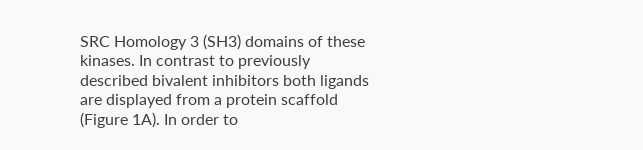SRC Homology 3 (SH3) domains of these kinases. In contrast to previously described bivalent inhibitors both ligands are displayed from a protein scaffold (Figure 1A). In order to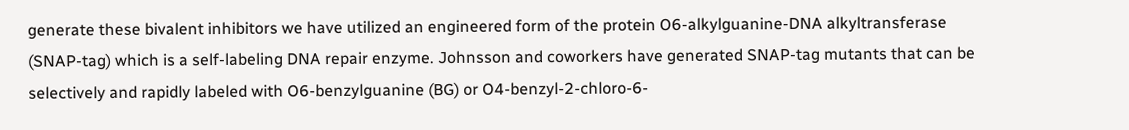generate these bivalent inhibitors we have utilized an engineered form of the protein O6-alkylguanine-DNA alkyltransferase (SNAP-tag) which is a self-labeling DNA repair enzyme. Johnsson and coworkers have generated SNAP-tag mutants that can be selectively and rapidly labeled with O6-benzylguanine (BG) or O4-benzyl-2-chloro-6-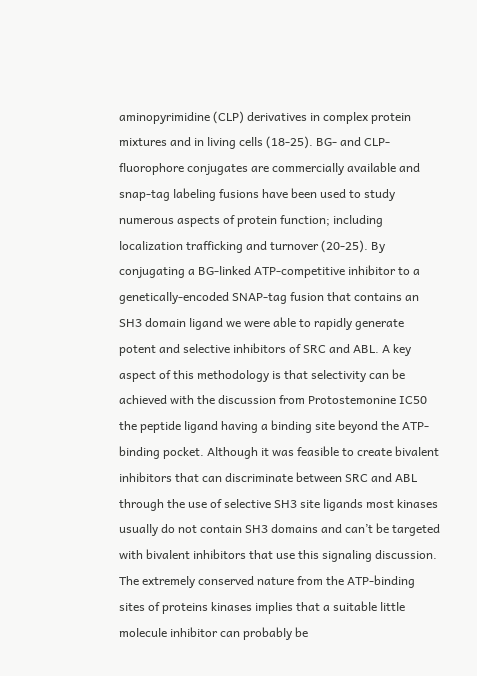aminopyrimidine (CLP) derivatives in complex protein mixtures and in living cells (18-25). BG- and CLP-fluorophore conjugates are commercially available and snap-tag labeling fusions have been used to study numerous aspects of protein function; including localization trafficking and turnover (20-25). By conjugating a BG-linked ATP-competitive inhibitor to a genetically-encoded SNAP-tag fusion that contains an SH3 domain ligand we were able to rapidly generate potent and selective inhibitors of SRC and ABL. A key aspect of this methodology is that selectivity can be achieved with the discussion from Protostemonine IC50 the peptide ligand having a binding site beyond the ATP-binding pocket. Although it was feasible to create bivalent inhibitors that can discriminate between SRC and ABL through the use of selective SH3 site ligands most kinases usually do not contain SH3 domains and can’t be targeted with bivalent inhibitors that use this signaling discussion. The extremely conserved nature from the ATP-binding sites of proteins kinases implies that a suitable little molecule inhibitor can probably be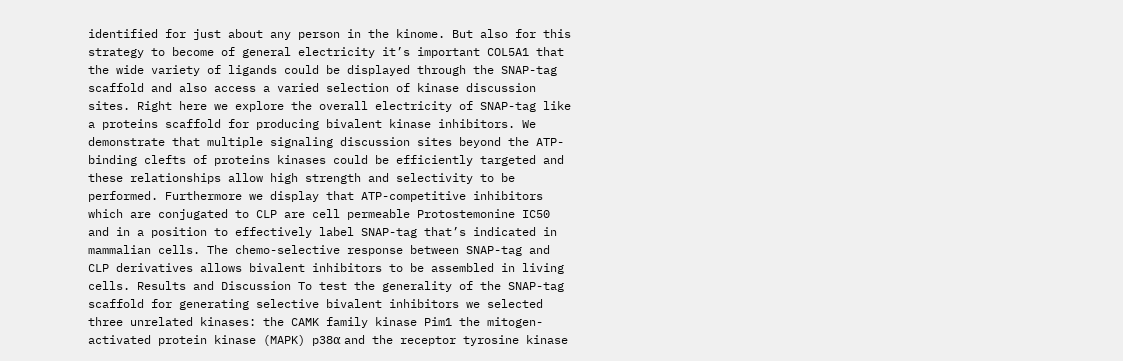identified for just about any person in the kinome. But also for this strategy to become of general electricity it’s important COL5A1 that the wide variety of ligands could be displayed through the SNAP-tag scaffold and also access a varied selection of kinase discussion sites. Right here we explore the overall electricity of SNAP-tag like a proteins scaffold for producing bivalent kinase inhibitors. We demonstrate that multiple signaling discussion sites beyond the ATP-binding clefts of proteins kinases could be efficiently targeted and these relationships allow high strength and selectivity to be performed. Furthermore we display that ATP-competitive inhibitors which are conjugated to CLP are cell permeable Protostemonine IC50 and in a position to effectively label SNAP-tag that’s indicated in mammalian cells. The chemo-selective response between SNAP-tag and CLP derivatives allows bivalent inhibitors to be assembled in living cells. Results and Discussion To test the generality of the SNAP-tag scaffold for generating selective bivalent inhibitors we selected three unrelated kinases: the CAMK family kinase Pim1 the mitogen-activated protein kinase (MAPK) p38α and the receptor tyrosine kinase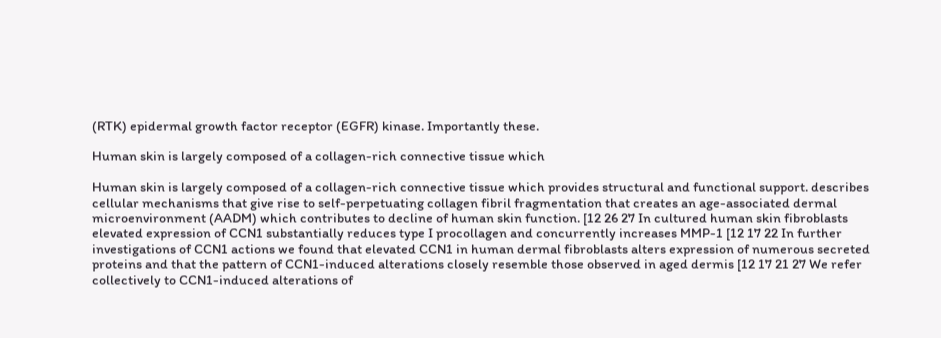(RTK) epidermal growth factor receptor (EGFR) kinase. Importantly these.

Human skin is largely composed of a collagen-rich connective tissue which

Human skin is largely composed of a collagen-rich connective tissue which provides structural and functional support. describes cellular mechanisms that give rise to self-perpetuating collagen fibril fragmentation that creates an age-associated dermal microenvironment (AADM) which contributes to decline of human skin function. [12 26 27 In cultured human skin fibroblasts elevated expression of CCN1 substantially reduces type I procollagen and concurrently increases MMP-1 [12 17 22 In further investigations of CCN1 actions we found that elevated CCN1 in human dermal fibroblasts alters expression of numerous secreted proteins and that the pattern of CCN1-induced alterations closely resemble those observed in aged dermis [12 17 21 27 We refer collectively to CCN1-induced alterations of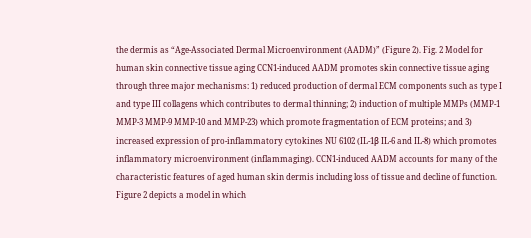the dermis as “Age-Associated Dermal Microenvironment (AADM)” (Figure 2). Fig. 2 Model for human skin connective tissue aging CCN1-induced AADM promotes skin connective tissue aging through three major mechanisms: 1) reduced production of dermal ECM components such as type I and type III collagens which contributes to dermal thinning; 2) induction of multiple MMPs (MMP-1 MMP-3 MMP-9 MMP-10 and MMP-23) which promote fragmentation of ECM proteins; and 3) increased expression of pro-inflammatory cytokines NU 6102 (IL-1β IL-6 and IL-8) which promotes inflammatory microenvironment (inflammaging). CCN1-induced AADM accounts for many of the characteristic features of aged human skin dermis including loss of tissue and decline of function. Figure 2 depicts a model in which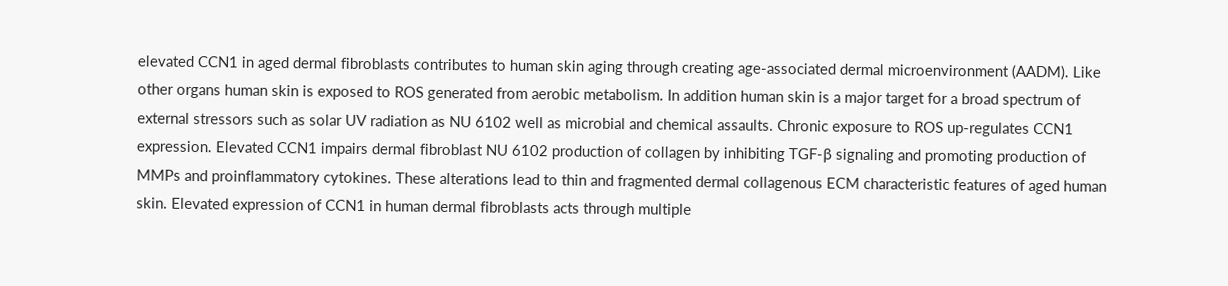elevated CCN1 in aged dermal fibroblasts contributes to human skin aging through creating age-associated dermal microenvironment (AADM). Like other organs human skin is exposed to ROS generated from aerobic metabolism. In addition human skin is a major target for a broad spectrum of external stressors such as solar UV radiation as NU 6102 well as microbial and chemical assaults. Chronic exposure to ROS up-regulates CCN1 expression. Elevated CCN1 impairs dermal fibroblast NU 6102 production of collagen by inhibiting TGF-β signaling and promoting production of MMPs and proinflammatory cytokines. These alterations lead to thin and fragmented dermal collagenous ECM characteristic features of aged human skin. Elevated expression of CCN1 in human dermal fibroblasts acts through multiple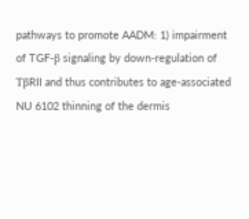pathways to promote AADM: 1) impairment of TGF-β signaling by down-regulation of TβRII and thus contributes to age-associated NU 6102 thinning of the dermis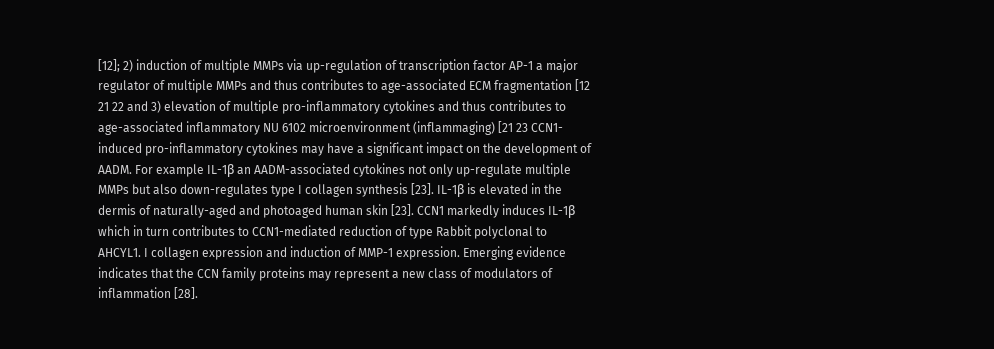[12]; 2) induction of multiple MMPs via up-regulation of transcription factor AP-1 a major regulator of multiple MMPs and thus contributes to age-associated ECM fragmentation [12 21 22 and 3) elevation of multiple pro-inflammatory cytokines and thus contributes to age-associated inflammatory NU 6102 microenvironment (inflammaging) [21 23 CCN1-induced pro-inflammatory cytokines may have a significant impact on the development of AADM. For example IL-1β an AADM-associated cytokines not only up-regulate multiple MMPs but also down-regulates type I collagen synthesis [23]. IL-1β is elevated in the dermis of naturally-aged and photoaged human skin [23]. CCN1 markedly induces IL-1β which in turn contributes to CCN1-mediated reduction of type Rabbit polyclonal to AHCYL1. I collagen expression and induction of MMP-1 expression. Emerging evidence indicates that the CCN family proteins may represent a new class of modulators of inflammation [28].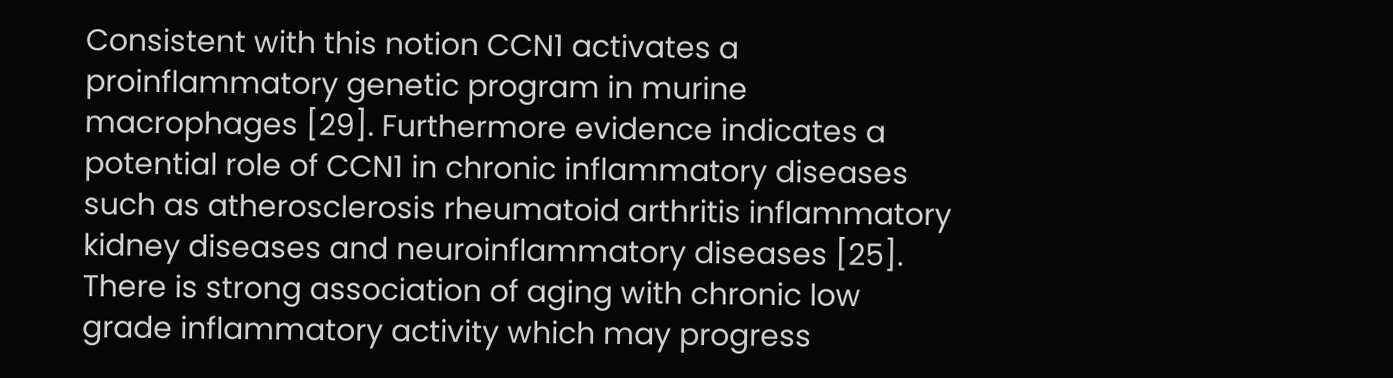Consistent with this notion CCN1 activates a proinflammatory genetic program in murine macrophages [29]. Furthermore evidence indicates a potential role of CCN1 in chronic inflammatory diseases such as atherosclerosis rheumatoid arthritis inflammatory kidney diseases and neuroinflammatory diseases [25]. There is strong association of aging with chronic low grade inflammatory activity which may progress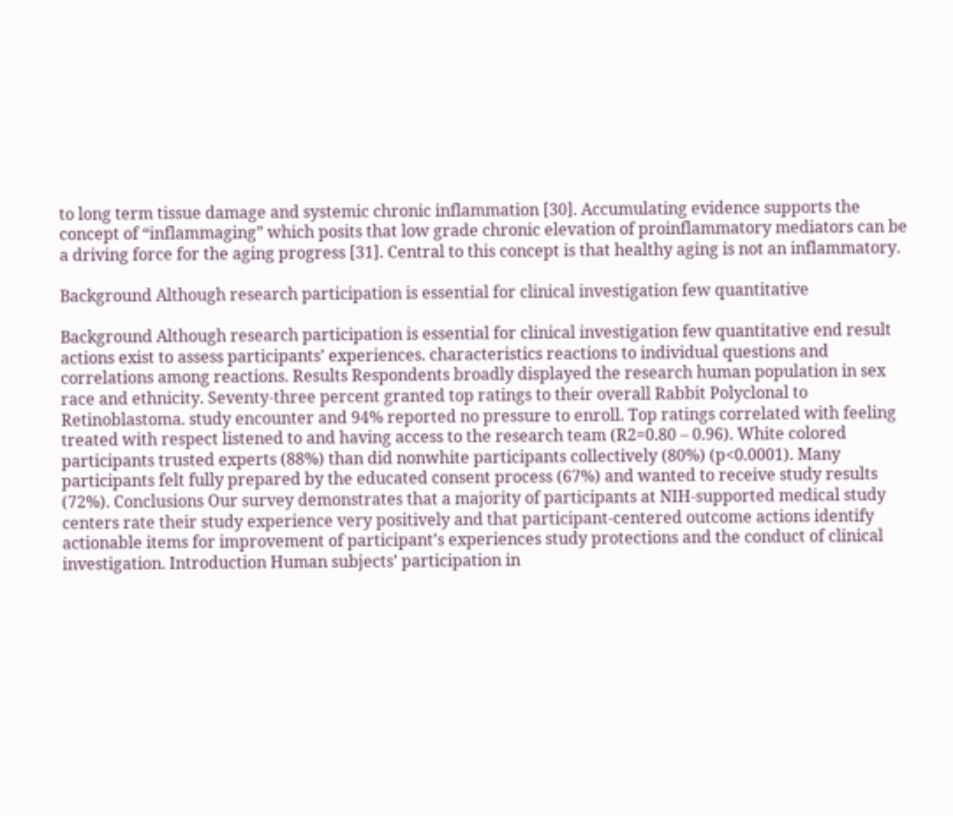to long term tissue damage and systemic chronic inflammation [30]. Accumulating evidence supports the concept of “inflammaging” which posits that low grade chronic elevation of proinflammatory mediators can be a driving force for the aging progress [31]. Central to this concept is that healthy aging is not an inflammatory.

Background Although research participation is essential for clinical investigation few quantitative

Background Although research participation is essential for clinical investigation few quantitative end result actions exist to assess participants’ experiences. characteristics reactions to individual questions and correlations among reactions. Results Respondents broadly displayed the research human population in sex race and ethnicity. Seventy-three percent granted top ratings to their overall Rabbit Polyclonal to Retinoblastoma. study encounter and 94% reported no pressure to enroll. Top ratings correlated with feeling treated with respect listened to and having access to the research team (R2=0.80 – 0.96). White colored participants trusted experts (88%) than did nonwhite participants collectively (80%) (p<0.0001). Many participants felt fully prepared by the educated consent process (67%) and wanted to receive study results (72%). Conclusions Our survey demonstrates that a majority of participants at NIH-supported medical study centers rate their study experience very positively and that participant-centered outcome actions identify actionable items for improvement of participant’s experiences study protections and the conduct of clinical investigation. Introduction Human subjects’ participation in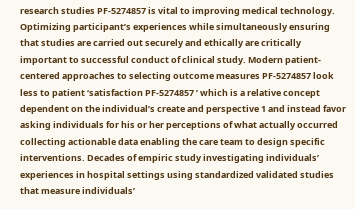research studies PF-5274857 is vital to improving medical technology. Optimizing participant’s experiences while simultaneously ensuring that studies are carried out securely and ethically are critically important to successful conduct of clinical study. Modern patient-centered approaches to selecting outcome measures PF-5274857 look less to patient ‘satisfaction PF-5274857 ’ which is a relative concept dependent on the individual’s create and perspective 1 and instead favor asking individuals for his or her perceptions of what actually occurred collecting actionable data enabling the care team to design specific interventions. Decades of empiric study investigating individuals’ experiences in hospital settings using standardized validated studies that measure individuals’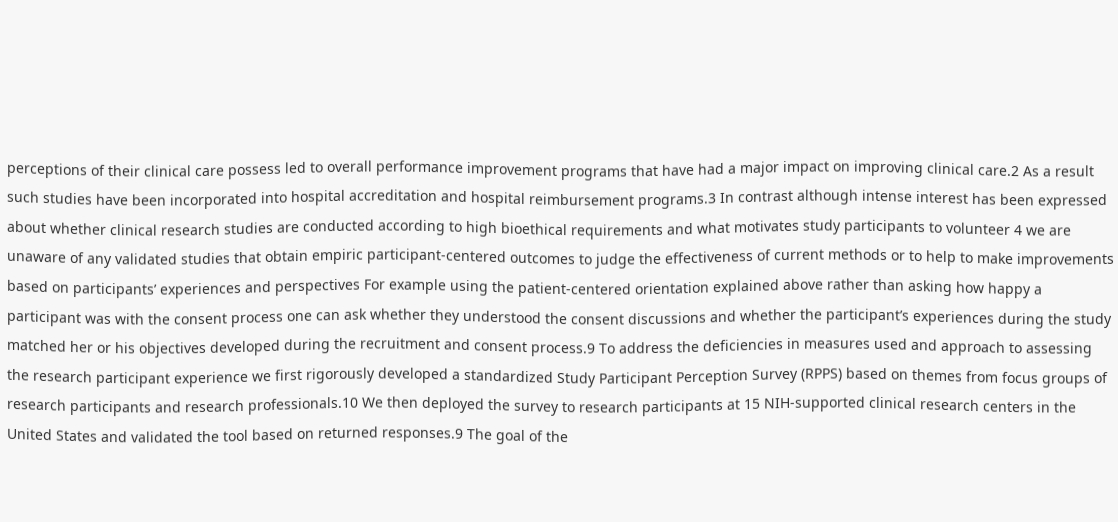perceptions of their clinical care possess led to overall performance improvement programs that have had a major impact on improving clinical care.2 As a result such studies have been incorporated into hospital accreditation and hospital reimbursement programs.3 In contrast although intense interest has been expressed about whether clinical research studies are conducted according to high bioethical requirements and what motivates study participants to volunteer 4 we are unaware of any validated studies that obtain empiric participant-centered outcomes to judge the effectiveness of current methods or to help to make improvements based on participants’ experiences and perspectives For example using the patient-centered orientation explained above rather than asking how happy a participant was with the consent process one can ask whether they understood the consent discussions and whether the participant’s experiences during the study matched her or his objectives developed during the recruitment and consent process.9 To address the deficiencies in measures used and approach to assessing the research participant experience we first rigorously developed a standardized Study Participant Perception Survey (RPPS) based on themes from focus groups of research participants and research professionals.10 We then deployed the survey to research participants at 15 NIH-supported clinical research centers in the United States and validated the tool based on returned responses.9 The goal of the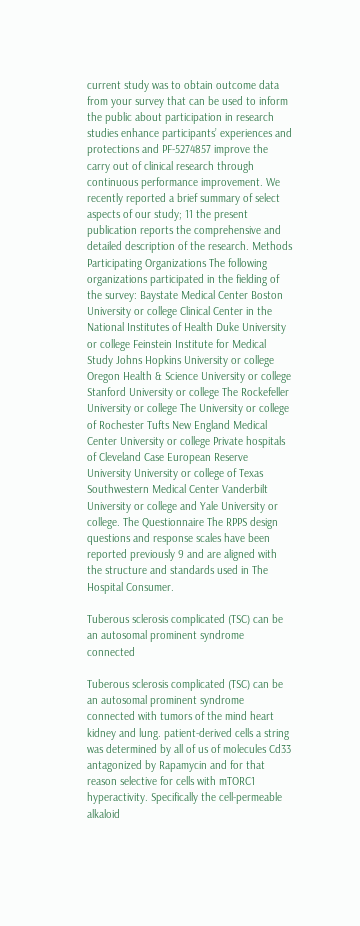current study was to obtain outcome data from your survey that can be used to inform the public about participation in research studies enhance participants’ experiences and protections and PF-5274857 improve the carry out of clinical research through continuous performance improvement. We recently reported a brief summary of select aspects of our study; 11 the present publication reports the comprehensive and detailed description of the research. Methods Participating Organizations The following organizations participated in the fielding of the survey: Baystate Medical Center Boston University or college Clinical Center in the National Institutes of Health Duke University or college Feinstein Institute for Medical Study Johns Hopkins University or college Oregon Health & Science University or college Stanford University or college The Rockefeller University or college The University or college of Rochester Tufts New England Medical Center University or college Private hospitals of Cleveland Case European Reserve University University or college of Texas Southwestern Medical Center Vanderbilt University or college and Yale University or college. The Questionnaire The RPPS design questions and response scales have been reported previously 9 and are aligned with the structure and standards used in The Hospital Consumer.

Tuberous sclerosis complicated (TSC) can be an autosomal prominent syndrome connected

Tuberous sclerosis complicated (TSC) can be an autosomal prominent syndrome connected with tumors of the mind heart kidney and lung. patient-derived cells a string was determined by all of us of molecules Cd33 antagonized by Rapamycin and for that reason selective for cells with mTORC1 hyperactivity. Specifically the cell-permeable alkaloid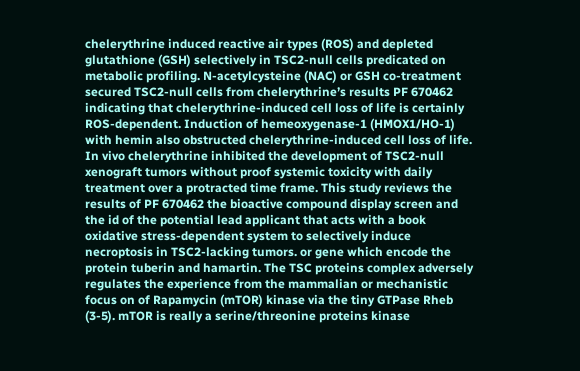chelerythrine induced reactive air types (ROS) and depleted glutathione (GSH) selectively in TSC2-null cells predicated on metabolic profiling. N-acetylcysteine (NAC) or GSH co-treatment secured TSC2-null cells from chelerythrine’s results PF 670462 indicating that chelerythrine-induced cell loss of life is certainly ROS-dependent. Induction of hemeoxygenase-1 (HMOX1/HO-1) with hemin also obstructed chelerythrine-induced cell loss of life. In vivo chelerythrine inhibited the development of TSC2-null xenograft tumors without proof systemic toxicity with daily treatment over a protracted time frame. This study reviews the results of PF 670462 the bioactive compound display screen and the id of the potential lead applicant that acts with a book oxidative stress-dependent system to selectively induce necroptosis in TSC2-lacking tumors. or gene which encode the protein tuberin and hamartin. The TSC proteins complex adversely regulates the experience from the mammalian or mechanistic focus on of Rapamycin (mTOR) kinase via the tiny GTPase Rheb (3-5). mTOR is really a serine/threonine proteins kinase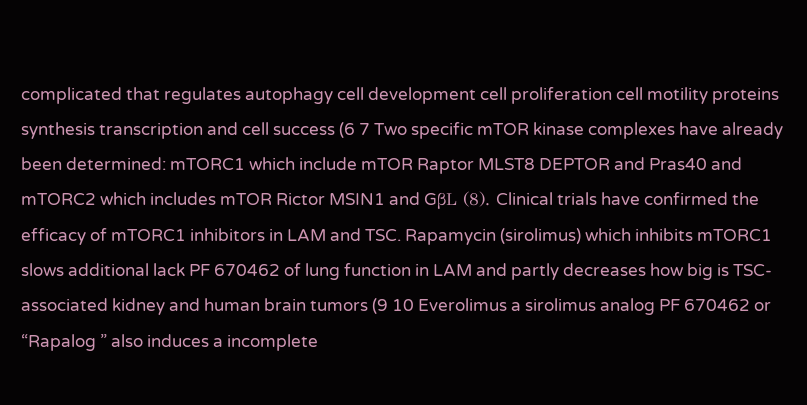complicated that regulates autophagy cell development cell proliferation cell motility proteins synthesis transcription and cell success (6 7 Two specific mTOR kinase complexes have already been determined: mTORC1 which include mTOR Raptor MLST8 DEPTOR and Pras40 and mTORC2 which includes mTOR Rictor MSIN1 and GβL (8). Clinical trials have confirmed the efficacy of mTORC1 inhibitors in LAM and TSC. Rapamycin (sirolimus) which inhibits mTORC1 slows additional lack PF 670462 of lung function in LAM and partly decreases how big is TSC-associated kidney and human brain tumors (9 10 Everolimus a sirolimus analog PF 670462 or “Rapalog ” also induces a incomplete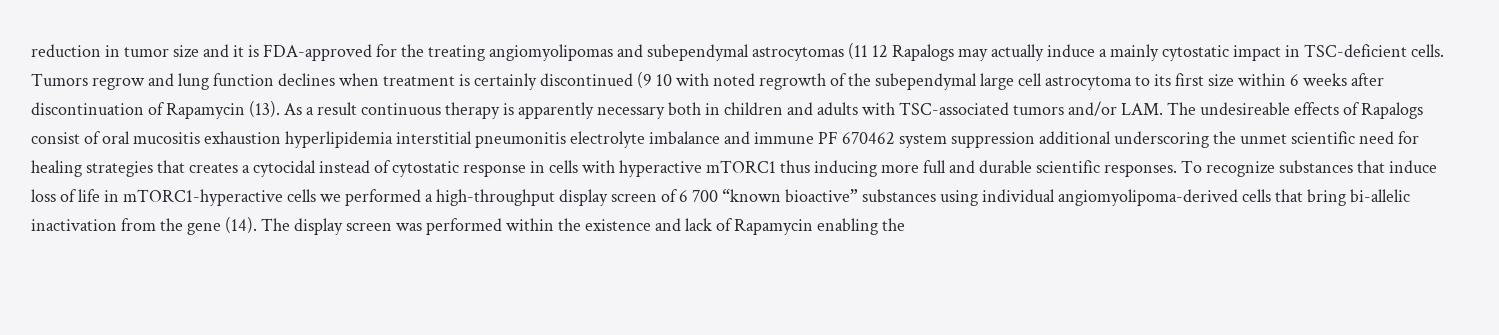reduction in tumor size and it is FDA-approved for the treating angiomyolipomas and subependymal astrocytomas (11 12 Rapalogs may actually induce a mainly cytostatic impact in TSC-deficient cells. Tumors regrow and lung function declines when treatment is certainly discontinued (9 10 with noted regrowth of the subependymal large cell astrocytoma to its first size within 6 weeks after discontinuation of Rapamycin (13). As a result continuous therapy is apparently necessary both in children and adults with TSC-associated tumors and/or LAM. The undesireable effects of Rapalogs consist of oral mucositis exhaustion hyperlipidemia interstitial pneumonitis electrolyte imbalance and immune PF 670462 system suppression additional underscoring the unmet scientific need for healing strategies that creates a cytocidal instead of cytostatic response in cells with hyperactive mTORC1 thus inducing more full and durable scientific responses. To recognize substances that induce loss of life in mTORC1-hyperactive cells we performed a high-throughput display screen of 6 700 “known bioactive” substances using individual angiomyolipoma-derived cells that bring bi-allelic inactivation from the gene (14). The display screen was performed within the existence and lack of Rapamycin enabling the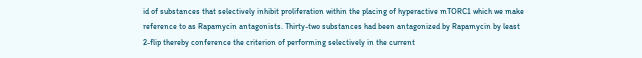id of substances that selectively inhibit proliferation within the placing of hyperactive mTORC1 which we make reference to as Rapamycin antagonists. Thirty-two substances had been antagonized by Rapamycin by least 2-flip thereby conference the criterion of performing selectively in the current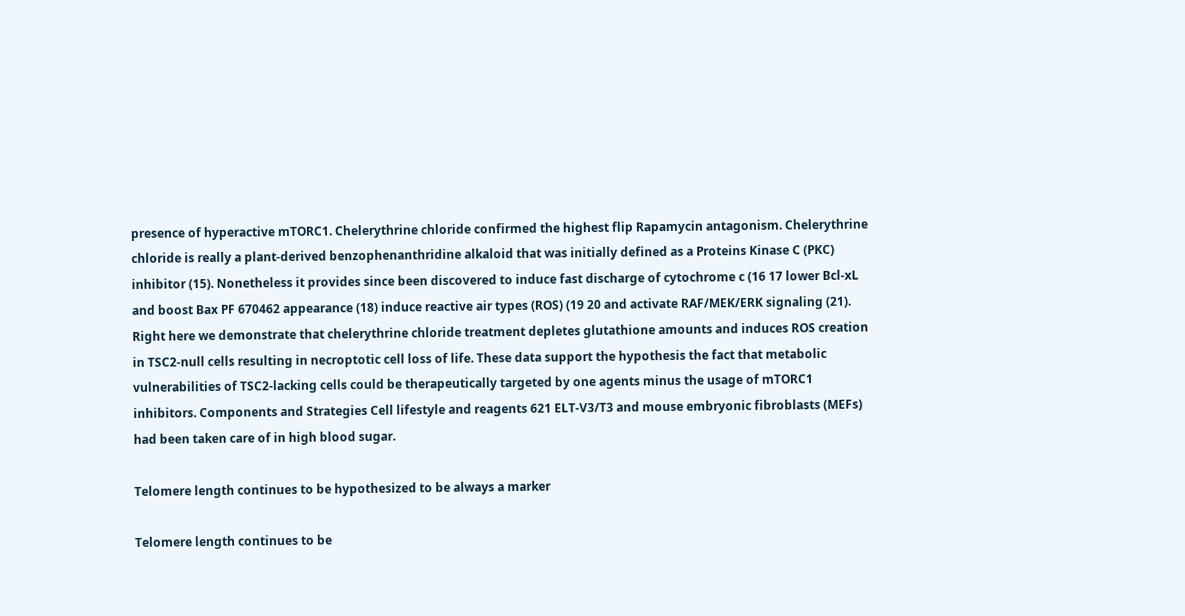presence of hyperactive mTORC1. Chelerythrine chloride confirmed the highest flip Rapamycin antagonism. Chelerythrine chloride is really a plant-derived benzophenanthridine alkaloid that was initially defined as a Proteins Kinase C (PKC) inhibitor (15). Nonetheless it provides since been discovered to induce fast discharge of cytochrome c (16 17 lower Bcl-xL and boost Bax PF 670462 appearance (18) induce reactive air types (ROS) (19 20 and activate RAF/MEK/ERK signaling (21). Right here we demonstrate that chelerythrine chloride treatment depletes glutathione amounts and induces ROS creation in TSC2-null cells resulting in necroptotic cell loss of life. These data support the hypothesis the fact that metabolic vulnerabilities of TSC2-lacking cells could be therapeutically targeted by one agents minus the usage of mTORC1 inhibitors. Components and Strategies Cell lifestyle and reagents 621 ELT-V3/T3 and mouse embryonic fibroblasts (MEFs) had been taken care of in high blood sugar.

Telomere length continues to be hypothesized to be always a marker

Telomere length continues to be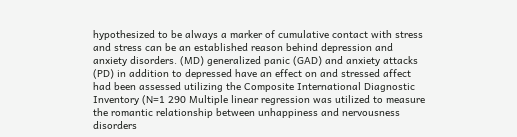hypothesized to be always a marker of cumulative contact with stress and stress can be an established reason behind depression and anxiety disorders. (MD) generalized panic (GAD) and anxiety attacks (PD) in addition to depressed have an effect on and stressed affect had been assessed utilizing the Composite International Diagnostic Inventory (N=1 290 Multiple linear regression was utilized to measure the romantic relationship between unhappiness and nervousness disorders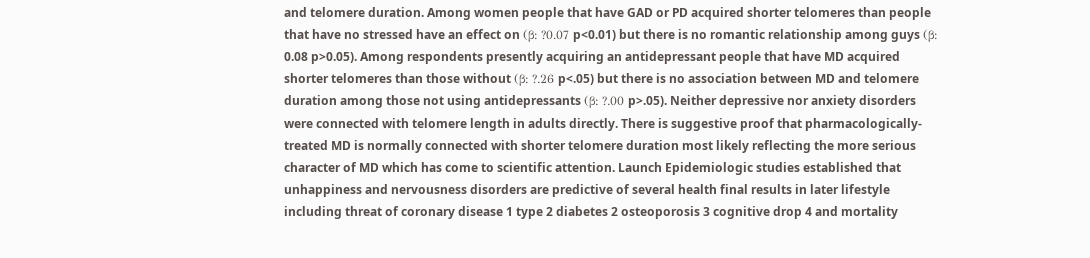and telomere duration. Among women people that have GAD or PD acquired shorter telomeres than people that have no stressed have an effect on (β: ?0.07 p<0.01) but there is no romantic relationship among guys (β: 0.08 p>0.05). Among respondents presently acquiring an antidepressant people that have MD acquired shorter telomeres than those without (β: ?.26 p<.05) but there is no association between MD and telomere duration among those not using antidepressants (β: ?.00 p>.05). Neither depressive nor anxiety disorders were connected with telomere length in adults directly. There is suggestive proof that pharmacologically-treated MD is normally connected with shorter telomere duration most likely reflecting the more serious character of MD which has come to scientific attention. Launch Epidemiologic studies established that unhappiness and nervousness disorders are predictive of several health final results in later lifestyle including threat of coronary disease 1 type 2 diabetes 2 osteoporosis 3 cognitive drop 4 and mortality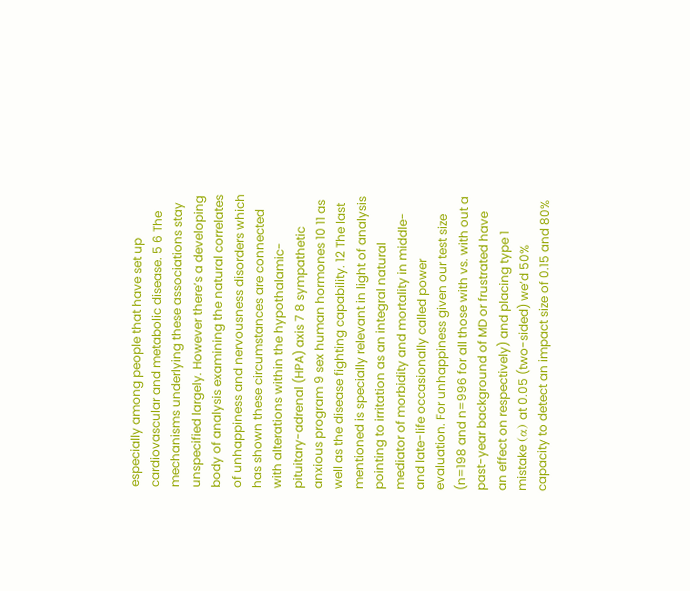especially among people that have set up cardiovascular and metabolic disease. 5 6 The mechanisms underlying these associations stay unspecified largely. However there’s a developing body of analysis examining the natural correlates of unhappiness and nervousness disorders which has shown these circumstances are connected with alterations within the hypothalamic-pituitary-adrenal (HPA) axis 7 8 sympathetic anxious program 9 sex human hormones 10 11 as well as the disease fighting capability. 12 The last mentioned is specially relevant in light of analysis pointing to irritation as an integral natural mediator of morbidity and mortality in middle- and late-life occasionally called power evaluation. For unhappiness given our test size (n=198 and n=996 for all those with vs. with out a past-year background of MD or frustrated have an effect on respectively) and placing type 1 mistake (α) at 0.05 (two-sided) we’d 50% capacity to detect an impact size of 0.15 and 80%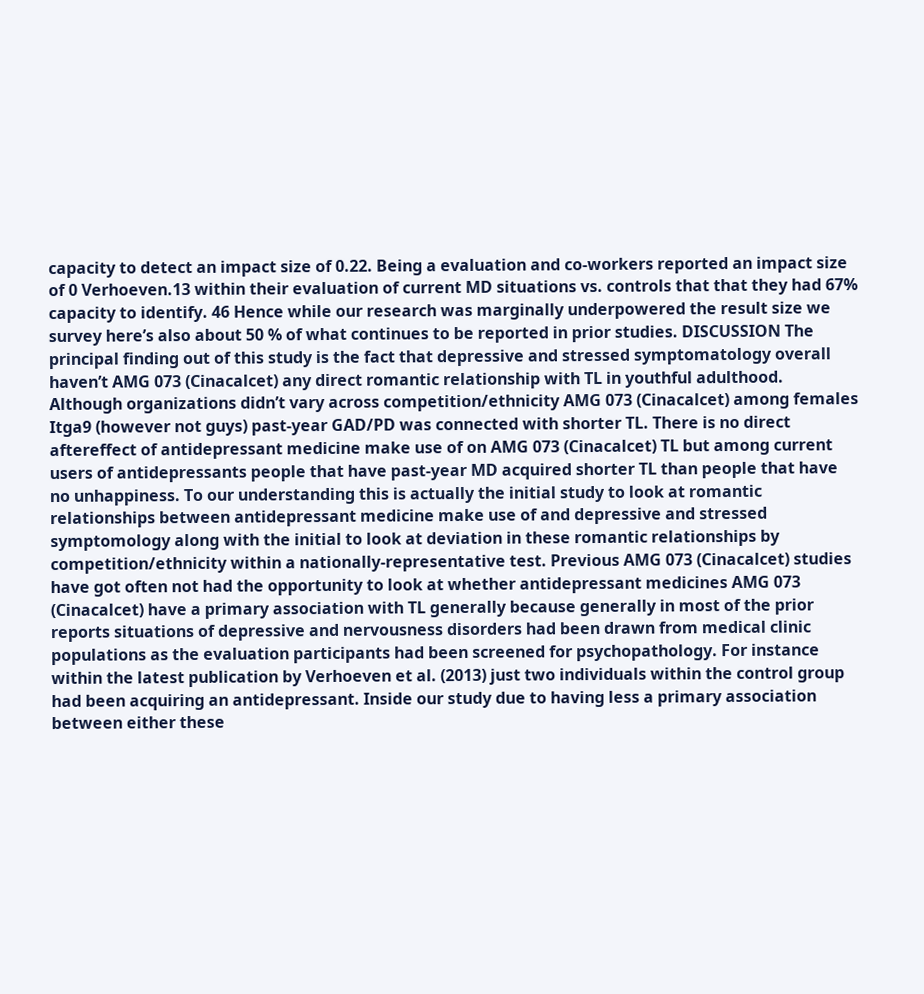capacity to detect an impact size of 0.22. Being a evaluation and co-workers reported an impact size of 0 Verhoeven.13 within their evaluation of current MD situations vs. controls that that they had 67% capacity to identify. 46 Hence while our research was marginally underpowered the result size we survey here’s also about 50 % of what continues to be reported in prior studies. DISCUSSION The principal finding out of this study is the fact that depressive and stressed symptomatology overall haven’t AMG 073 (Cinacalcet) any direct romantic relationship with TL in youthful adulthood. Although organizations didn’t vary across competition/ethnicity AMG 073 (Cinacalcet) among females Itga9 (however not guys) past-year GAD/PD was connected with shorter TL. There is no direct aftereffect of antidepressant medicine make use of on AMG 073 (Cinacalcet) TL but among current users of antidepressants people that have past-year MD acquired shorter TL than people that have no unhappiness. To our understanding this is actually the initial study to look at romantic relationships between antidepressant medicine make use of and depressive and stressed symptomology along with the initial to look at deviation in these romantic relationships by competition/ethnicity within a nationally-representative test. Previous AMG 073 (Cinacalcet) studies have got often not had the opportunity to look at whether antidepressant medicines AMG 073 (Cinacalcet) have a primary association with TL generally because generally in most of the prior reports situations of depressive and nervousness disorders had been drawn from medical clinic populations as the evaluation participants had been screened for psychopathology. For instance within the latest publication by Verhoeven et al. (2013) just two individuals within the control group had been acquiring an antidepressant. Inside our study due to having less a primary association between either these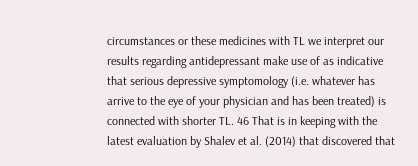circumstances or these medicines with TL we interpret our results regarding antidepressant make use of as indicative that serious depressive symptomology (i.e. whatever has arrive to the eye of your physician and has been treated) is connected with shorter TL. 46 That is in keeping with the latest evaluation by Shalev et al. (2014) that discovered that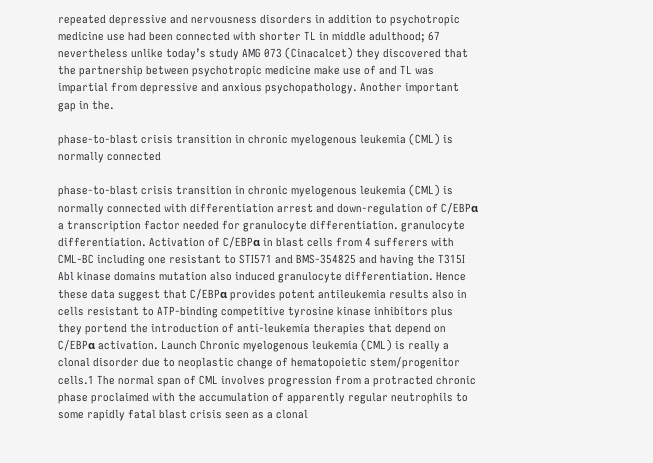repeated depressive and nervousness disorders in addition to psychotropic medicine use had been connected with shorter TL in middle adulthood; 67 nevertheless unlike today’s study AMG 073 (Cinacalcet) they discovered that the partnership between psychotropic medicine make use of and TL was impartial from depressive and anxious psychopathology. Another important gap in the.

phase-to-blast crisis transition in chronic myelogenous leukemia (CML) is normally connected

phase-to-blast crisis transition in chronic myelogenous leukemia (CML) is normally connected with differentiation arrest and down-regulation of C/EBPα a transcription factor needed for granulocyte differentiation. granulocyte differentiation. Activation of C/EBPα in blast cells from 4 sufferers with CML-BC including one resistant to STI571 and BMS-354825 and having the T315I Abl kinase domains mutation also induced granulocyte differentiation. Hence these data suggest that C/EBPα provides potent antileukemia results also in cells resistant to ATP-binding competitive tyrosine kinase inhibitors plus they portend the introduction of anti-leukemia therapies that depend on C/EBPα activation. Launch Chronic myelogenous leukemia (CML) is really a clonal disorder due to neoplastic change of hematopoietic stem/progenitor cells.1 The normal span of CML involves progression from a protracted chronic phase proclaimed with the accumulation of apparently regular neutrophils to some rapidly fatal blast crisis seen as a clonal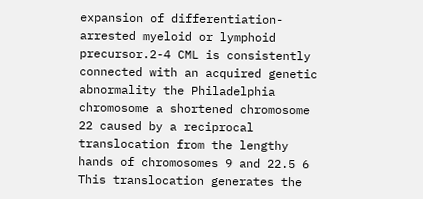expansion of differentiation-arrested myeloid or lymphoid precursor.2-4 CML is consistently connected with an acquired genetic abnormality the Philadelphia chromosome a shortened chromosome 22 caused by a reciprocal translocation from the lengthy hands of chromosomes 9 and 22.5 6 This translocation generates the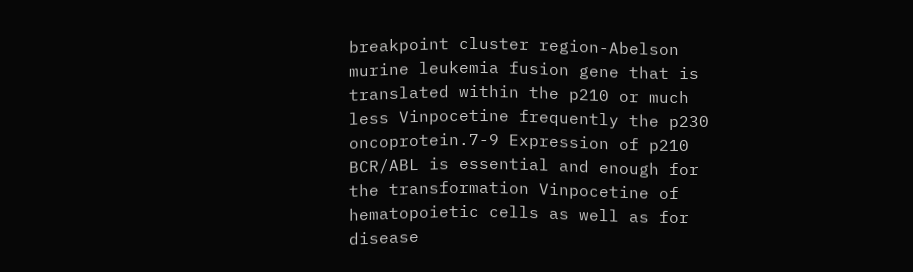breakpoint cluster region-Abelson murine leukemia fusion gene that is translated within the p210 or much less Vinpocetine frequently the p230 oncoprotein.7-9 Expression of p210 BCR/ABL is essential and enough for the transformation Vinpocetine of hematopoietic cells as well as for disease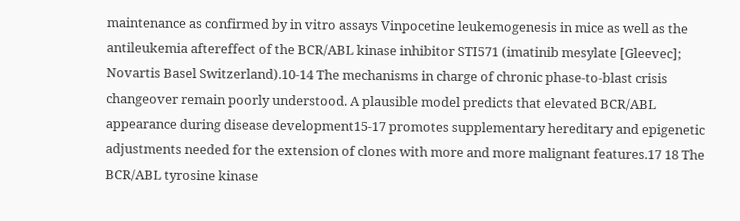maintenance as confirmed by in vitro assays Vinpocetine leukemogenesis in mice as well as the antileukemia aftereffect of the BCR/ABL kinase inhibitor STI571 (imatinib mesylate [Gleevec]; Novartis Basel Switzerland).10-14 The mechanisms in charge of chronic phase-to-blast crisis changeover remain poorly understood. A plausible model predicts that elevated BCR/ABL appearance during disease development15-17 promotes supplementary hereditary and epigenetic adjustments needed for the extension of clones with more and more malignant features.17 18 The BCR/ABL tyrosine kinase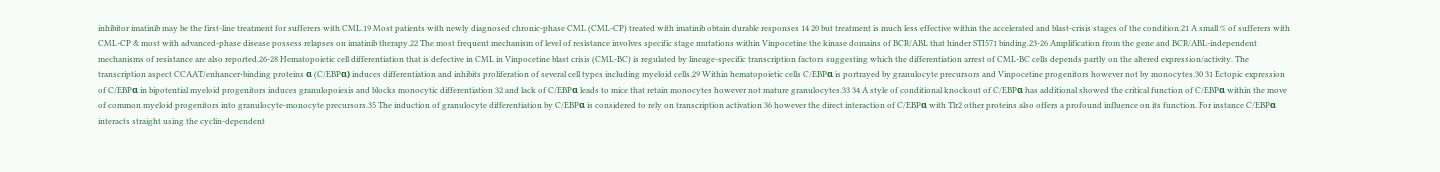inhibitor imatinib may be the first-line treatment for sufferers with CML.19 Most patients with newly diagnosed chronic-phase CML (CML-CP) treated with imatinib obtain durable responses 14 20 but treatment is much less effective within the accelerated and blast-crisis stages of the condition.21 A small % of sufferers with CML-CP & most with advanced-phase disease possess relapses on imatinib therapy.22 The most frequent mechanism of level of resistance involves specific stage mutations within Vinpocetine the kinase domains of BCR/ABL that hinder STI571 binding.23-26 Amplification from the gene and BCR/ABL-independent mechanisms of resistance are also reported.26-28 Hematopoietic cell differentiation that is defective in CML in Vinpocetine blast crisis (CML-BC) is regulated by lineage-specific transcription factors suggesting which the differentiation arrest of CML-BC cells depends partly on the altered expression/activity. The transcription aspect CCAAT/enhancer-binding proteins α (C/EBPα) induces differentiation and inhibits proliferation of several cell types including myeloid cells.29 Within hematopoietic cells C/EBPα is portrayed by granulocyte precursors and Vinpocetine progenitors however not by monocytes.30 31 Ectopic expression of C/EBPα in bipotential myeloid progenitors induces granulopoiesis and blocks monocytic differentiation 32 and lack of C/EBPα leads to mice that retain monocytes however not mature granulocytes.33 34 A style of conditional knockout of C/EBPα has additional showed the critical function of C/EBPα within the move of common myeloid progenitors into granulocyte-monocyte precursors.35 The induction of granulocyte differentiation by C/EBPα is considered to rely on transcription activation 36 however the direct interaction of C/EBPα with Tlr2 other proteins also offers a profound influence on its function. For instance C/EBPα interacts straight using the cyclin-dependent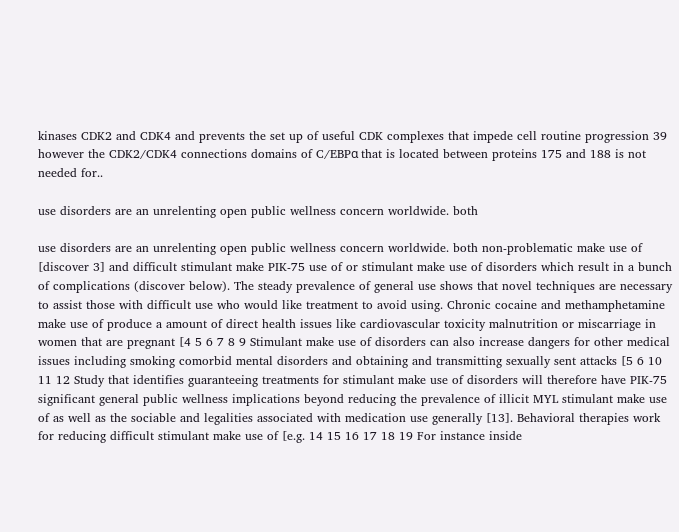kinases CDK2 and CDK4 and prevents the set up of useful CDK complexes that impede cell routine progression 39 however the CDK2/CDK4 connections domains of C/EBPα that is located between proteins 175 and 188 is not needed for..

use disorders are an unrelenting open public wellness concern worldwide. both

use disorders are an unrelenting open public wellness concern worldwide. both non-problematic make use of [discover 3] and difficult stimulant make PIK-75 use of or stimulant make use of disorders which result in a bunch of complications (discover below). The steady prevalence of general use shows that novel techniques are necessary to assist those with difficult use who would like treatment to avoid using. Chronic cocaine and methamphetamine make use of produce a amount of direct health issues like cardiovascular toxicity malnutrition or miscarriage in women that are pregnant [4 5 6 7 8 9 Stimulant make use of disorders can also increase dangers for other medical issues including smoking comorbid mental disorders and obtaining and transmitting sexually sent attacks [5 6 10 11 12 Study that identifies guaranteeing treatments for stimulant make use of disorders will therefore have PIK-75 significant general public wellness implications beyond reducing the prevalence of illicit MYL stimulant make use of as well as the sociable and legalities associated with medication use generally [13]. Behavioral therapies work for reducing difficult stimulant make use of [e.g. 14 15 16 17 18 19 For instance inside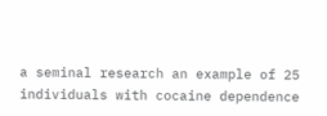a seminal research an example of 25 individuals with cocaine dependence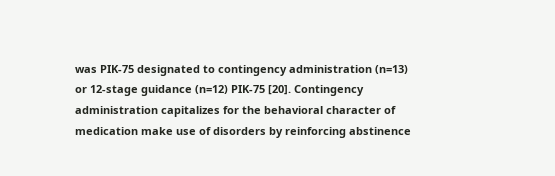was PIK-75 designated to contingency administration (n=13) or 12-stage guidance (n=12) PIK-75 [20]. Contingency administration capitalizes for the behavioral character of medication make use of disorders by reinforcing abstinence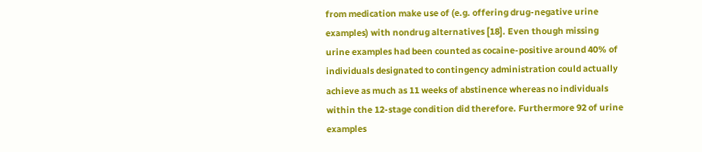from medication make use of (e.g. offering drug-negative urine examples) with nondrug alternatives [18]. Even though missing urine examples had been counted as cocaine-positive around 40% of individuals designated to contingency administration could actually achieve as much as 11 weeks of abstinence whereas no individuals within the 12-stage condition did therefore. Furthermore 92 of urine examples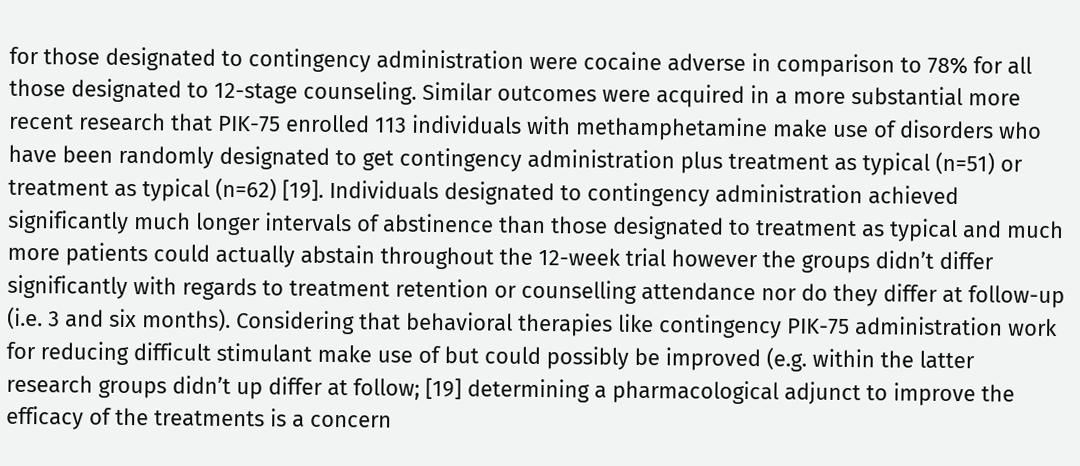for those designated to contingency administration were cocaine adverse in comparison to 78% for all those designated to 12-stage counseling. Similar outcomes were acquired in a more substantial more recent research that PIK-75 enrolled 113 individuals with methamphetamine make use of disorders who have been randomly designated to get contingency administration plus treatment as typical (n=51) or treatment as typical (n=62) [19]. Individuals designated to contingency administration achieved significantly much longer intervals of abstinence than those designated to treatment as typical and much more patients could actually abstain throughout the 12-week trial however the groups didn’t differ significantly with regards to treatment retention or counselling attendance nor do they differ at follow-up (i.e. 3 and six months). Considering that behavioral therapies like contingency PIK-75 administration work for reducing difficult stimulant make use of but could possibly be improved (e.g. within the latter research groups didn’t up differ at follow; [19] determining a pharmacological adjunct to improve the efficacy of the treatments is a concern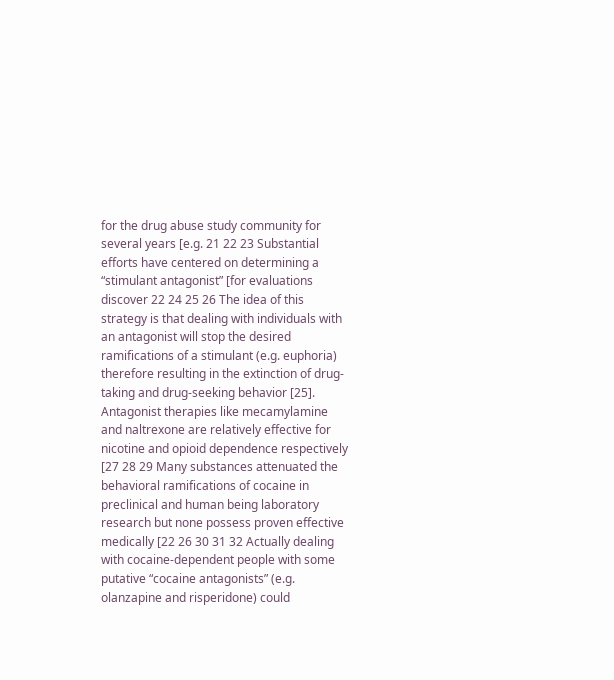for the drug abuse study community for several years [e.g. 21 22 23 Substantial efforts have centered on determining a “stimulant antagonist” [for evaluations discover 22 24 25 26 The idea of this strategy is that dealing with individuals with an antagonist will stop the desired ramifications of a stimulant (e.g. euphoria) therefore resulting in the extinction of drug-taking and drug-seeking behavior [25]. Antagonist therapies like mecamylamine and naltrexone are relatively effective for nicotine and opioid dependence respectively [27 28 29 Many substances attenuated the behavioral ramifications of cocaine in preclinical and human being laboratory research but none possess proven effective medically [22 26 30 31 32 Actually dealing with cocaine-dependent people with some putative “cocaine antagonists” (e.g. olanzapine and risperidone) could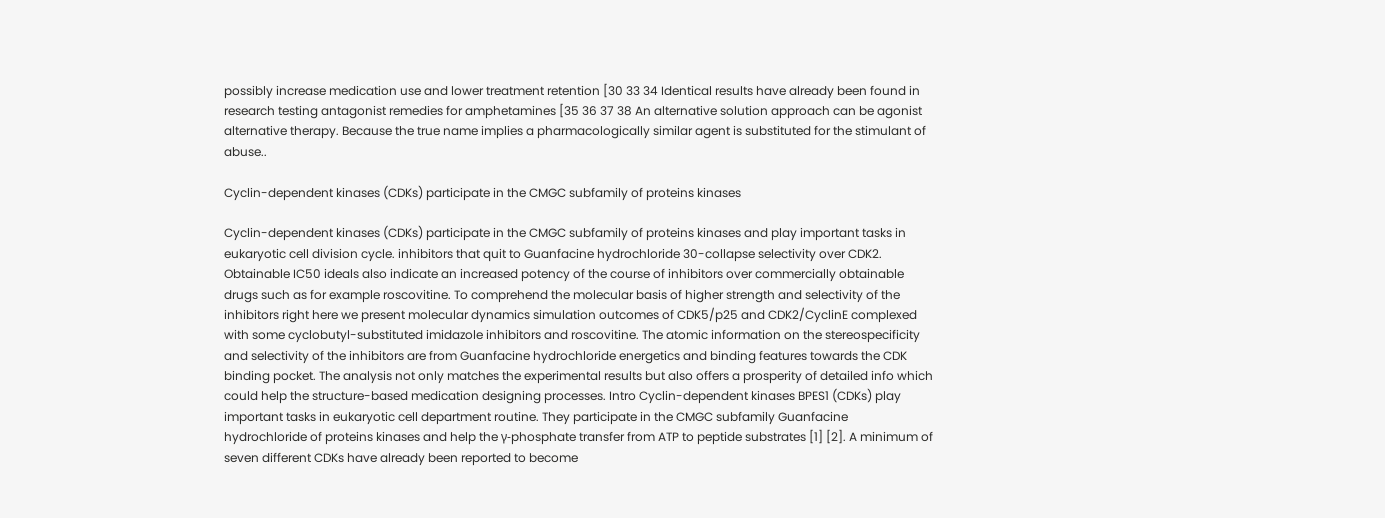possibly increase medication use and lower treatment retention [30 33 34 Identical results have already been found in research testing antagonist remedies for amphetamines [35 36 37 38 An alternative solution approach can be agonist alternative therapy. Because the true name implies a pharmacologically similar agent is substituted for the stimulant of abuse..

Cyclin-dependent kinases (CDKs) participate in the CMGC subfamily of proteins kinases

Cyclin-dependent kinases (CDKs) participate in the CMGC subfamily of proteins kinases and play important tasks in eukaryotic cell division cycle. inhibitors that quit to Guanfacine hydrochloride 30-collapse selectivity over CDK2. Obtainable IC50 ideals also indicate an increased potency of the course of inhibitors over commercially obtainable drugs such as for example roscovitine. To comprehend the molecular basis of higher strength and selectivity of the inhibitors right here we present molecular dynamics simulation outcomes of CDK5/p25 and CDK2/CyclinE complexed with some cyclobutyl-substituted imidazole inhibitors and roscovitine. The atomic information on the stereospecificity and selectivity of the inhibitors are from Guanfacine hydrochloride energetics and binding features towards the CDK binding pocket. The analysis not only matches the experimental results but also offers a prosperity of detailed info which could help the structure-based medication designing processes. Intro Cyclin-dependent kinases BPES1 (CDKs) play important tasks in eukaryotic cell department routine. They participate in the CMGC subfamily Guanfacine hydrochloride of proteins kinases and help the γ-phosphate transfer from ATP to peptide substrates [1] [2]. A minimum of seven different CDKs have already been reported to become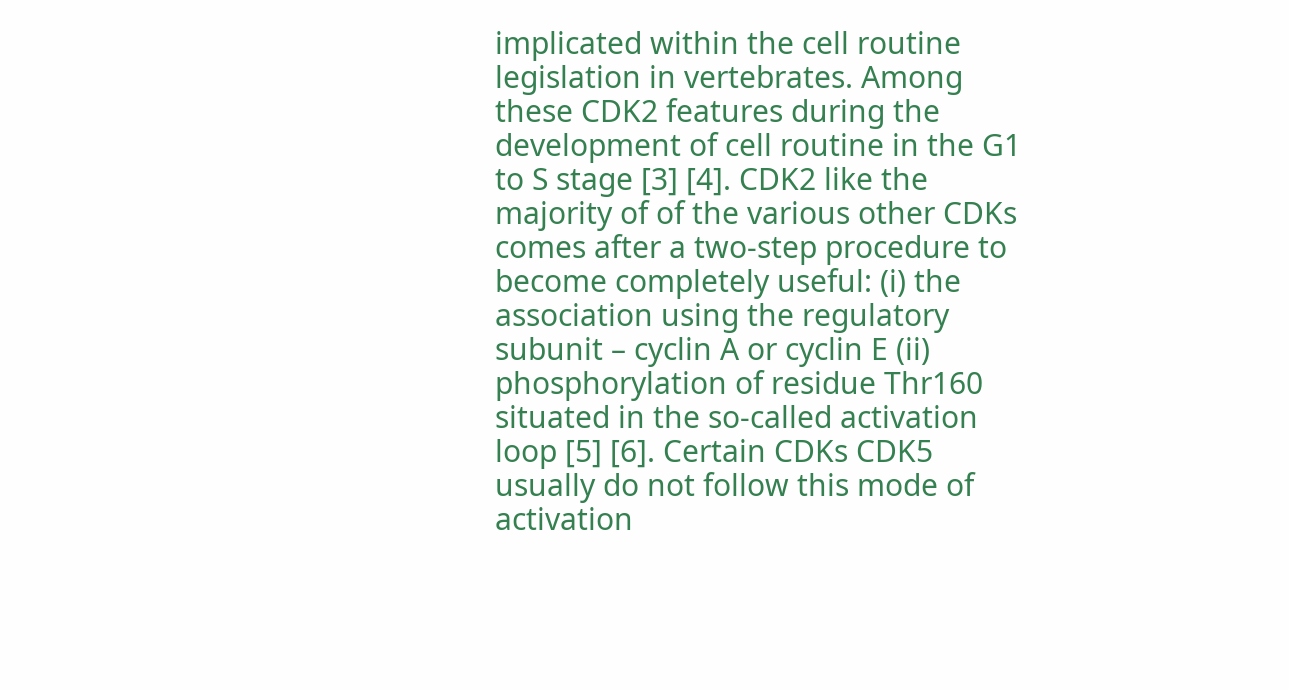implicated within the cell routine legislation in vertebrates. Among these CDK2 features during the development of cell routine in the G1 to S stage [3] [4]. CDK2 like the majority of of the various other CDKs comes after a two-step procedure to become completely useful: (i) the association using the regulatory subunit – cyclin A or cyclin E (ii) phosphorylation of residue Thr160 situated in the so-called activation loop [5] [6]. Certain CDKs CDK5 usually do not follow this mode of activation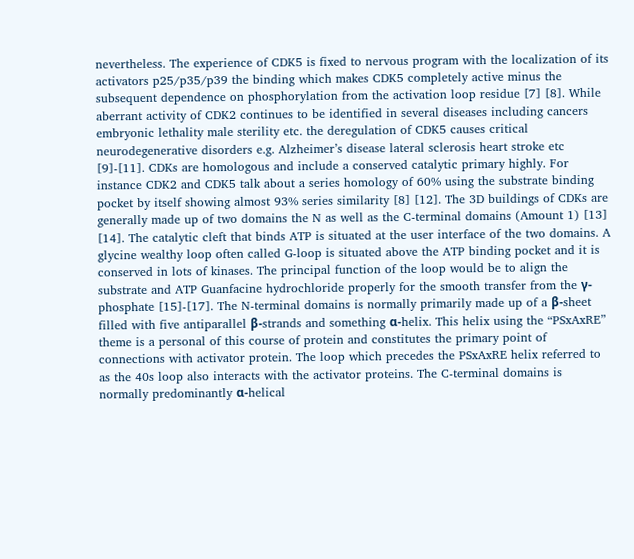nevertheless. The experience of CDK5 is fixed to nervous program with the localization of its activators p25/p35/p39 the binding which makes CDK5 completely active minus the subsequent dependence on phosphorylation from the activation loop residue [7] [8]. While aberrant activity of CDK2 continues to be identified in several diseases including cancers embryonic lethality male sterility etc. the deregulation of CDK5 causes critical neurodegenerative disorders e.g. Alzheimer’s disease lateral sclerosis heart stroke etc [9]-[11]. CDKs are homologous and include a conserved catalytic primary highly. For instance CDK2 and CDK5 talk about a series homology of 60% using the substrate binding pocket by itself showing almost 93% series similarity [8] [12]. The 3D buildings of CDKs are generally made up of two domains the N as well as the C-terminal domains (Amount 1) [13] [14]. The catalytic cleft that binds ATP is situated at the user interface of the two domains. A glycine wealthy loop often called G-loop is situated above the ATP binding pocket and it is conserved in lots of kinases. The principal function of the loop would be to align the substrate and ATP Guanfacine hydrochloride properly for the smooth transfer from the γ-phosphate [15]-[17]. The N-terminal domains is normally primarily made up of a β-sheet filled with five antiparallel β-strands and something α-helix. This helix using the “PSxAxRE” theme is a personal of this course of protein and constitutes the primary point of connections with activator protein. The loop which precedes the PSxAxRE helix referred to as the 40s loop also interacts with the activator proteins. The C-terminal domains is normally predominantly α-helical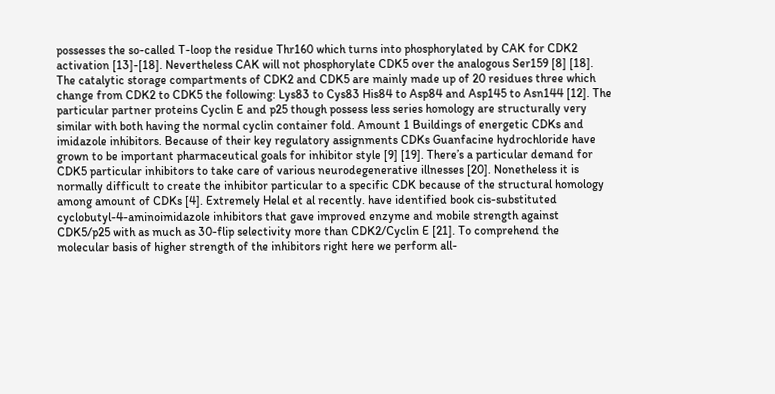possesses the so-called T-loop the residue Thr160 which turns into phosphorylated by CAK for CDK2 activation [13]-[18]. Nevertheless CAK will not phosphorylate CDK5 over the analogous Ser159 [8] [18]. The catalytic storage compartments of CDK2 and CDK5 are mainly made up of 20 residues three which change from CDK2 to CDK5 the following: Lys83 to Cys83 His84 to Asp84 and Asp145 to Asn144 [12]. The particular partner proteins Cyclin E and p25 though possess less series homology are structurally very similar with both having the normal cyclin container fold. Amount 1 Buildings of energetic CDKs and imidazole inhibitors. Because of their key regulatory assignments CDKs Guanfacine hydrochloride have grown to be important pharmaceutical goals for inhibitor style [9] [19]. There’s a particular demand for CDK5 particular inhibitors to take care of various neurodegenerative illnesses [20]. Nonetheless it is normally difficult to create the inhibitor particular to a specific CDK because of the structural homology among amount of CDKs [4]. Extremely Helal et al recently. have identified book cis-substituted cyclobutyl-4-aminoimidazole inhibitors that gave improved enzyme and mobile strength against CDK5/p25 with as much as 30-flip selectivity more than CDK2/Cyclin E [21]. To comprehend the molecular basis of higher strength of the inhibitors right here we perform all-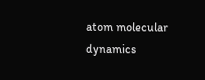atom molecular dynamics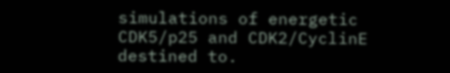simulations of energetic CDK5/p25 and CDK2/CyclinE destined to.